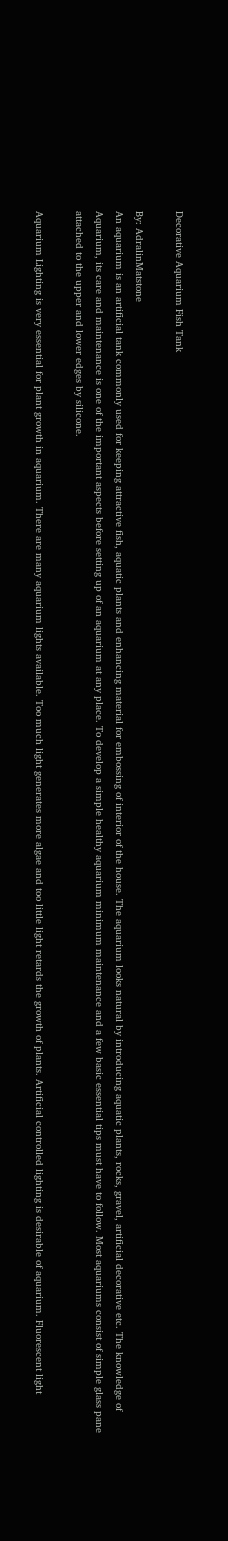Decorative Aquarium Fish Tank

By: AdralinMatstone
An aquarium is an artificial tank commonly used for keeping attractive fish, aquatic plants and enhancing material for embossing of interior of the house. The aquarium looks natural by introducing aquatic plants, rocks, gravel, artificial decorative etc. The knowledge of Aquarium, its care and maintenance is one of the important aspects before setting up of an aquarium at any place. To develop a simple healthy aquarium minimum maintenance and a few basic essential tips must have to follow. Most aquariums consist of simple glass pane attached to the upper and lower edges by silicone.

Aquarium Lighting is very essential for plant growth in aquarium. There are many aquarium lights available. Too much light generates more algae and too little light retards the growth of plants. Artificial controlled lighting is desirable of aquarium. Fluorescent light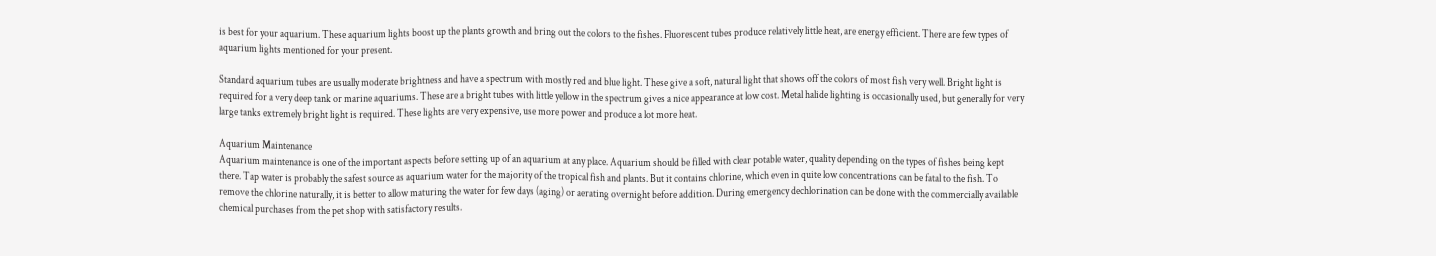is best for your aquarium. These aquarium lights boost up the plants growth and bring out the colors to the fishes. Fluorescent tubes produce relatively little heat, are energy efficient. There are few types of aquarium lights mentioned for your present.

Standard aquarium tubes are usually moderate brightness and have a spectrum with mostly red and blue light. These give a soft, natural light that shows off the colors of most fish very well. Bright light is required for a very deep tank or marine aquariums. These are a bright tubes with little yellow in the spectrum gives a nice appearance at low cost. Metal halide lighting is occasionally used, but generally for very large tanks extremely bright light is required. These lights are very expensive, use more power and produce a lot more heat.

Aquarium Maintenance
Aquarium maintenance is one of the important aspects before setting up of an aquarium at any place. Aquarium should be filled with clear potable water, quality depending on the types of fishes being kept there. Tap water is probably the safest source as aquarium water for the majority of the tropical fish and plants. But it contains chlorine, which even in quite low concentrations can be fatal to the fish. To remove the chlorine naturally, it is better to allow maturing the water for few days (aging) or aerating overnight before addition. During emergency dechlorination can be done with the commercially available chemical purchases from the pet shop with satisfactory results.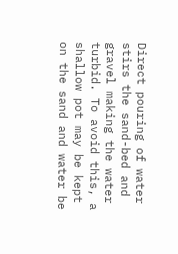Direct pouring of water stirs the sand-bed and gravel making the water turbid. To avoid this, a shallow pot may be kept on the sand and water be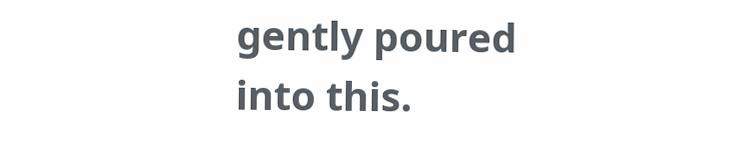gently poured into this.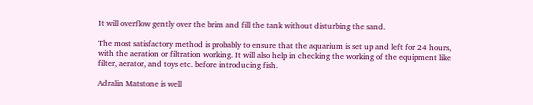It will overflow gently over the brim and fill the tank without disturbing the sand.

The most satisfactory method is probably to ensure that the aquarium is set up and left for 24 hours, with the aeration or filtration working. It will also help in checking the working of the equipment like filter, aerator, and toys etc. before introducing fish.

Adralin Matstone is well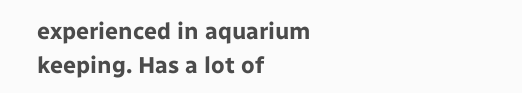experienced in aquarium keeping. Has a lot of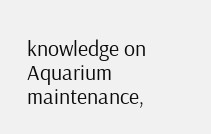knowledge on Aquarium maintenance,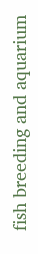fish breeding and aquarium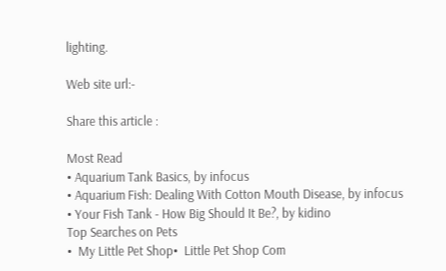lighting.

Web site url:-

Share this article :

Most Read
• Aquarium Tank Basics, by infocus
• Aquarium Fish: Dealing With Cotton Mouth Disease, by infocus
• Your Fish Tank - How Big Should It Be?, by kidino
Top Searches on Pets
•  My Little Pet Shop•  Little Pet Shop Com